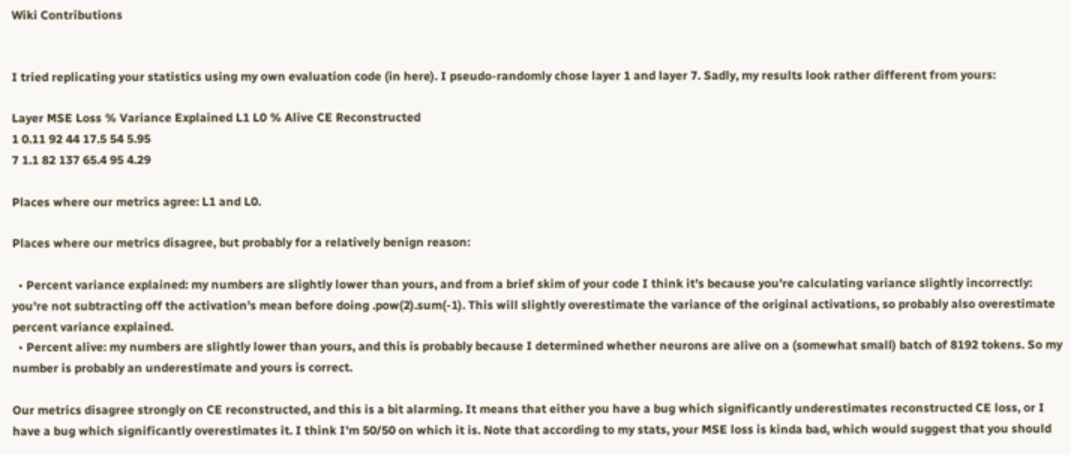Wiki Contributions


I tried replicating your statistics using my own evaluation code (in here). I pseudo-randomly chose layer 1 and layer 7. Sadly, my results look rather different from yours:

Layer MSE Loss % Variance Explained L1 L0 % Alive CE Reconstructed
1 0.11 92 44 17.5 54 5.95
7 1.1 82 137 65.4 95 4.29

Places where our metrics agree: L1 and L0.

Places where our metrics disagree, but probably for a relatively benign reason:

  • Percent variance explained: my numbers are slightly lower than yours, and from a brief skim of your code I think it's because you're calculating variance slightly incorrectly: you're not subtracting off the activation's mean before doing .pow(2).sum(-1). This will slightly overestimate the variance of the original activations, so probably also overestimate percent variance explained.
  • Percent alive: my numbers are slightly lower than yours, and this is probably because I determined whether neurons are alive on a (somewhat small) batch of 8192 tokens. So my number is probably an underestimate and yours is correct.

Our metrics disagree strongly on CE reconstructed, and this is a bit alarming. It means that either you have a bug which significantly underestimates reconstructed CE loss, or I have a bug which significantly overestimates it. I think I'm 50/50 on which it is. Note that according to my stats, your MSE loss is kinda bad, which would suggest that you should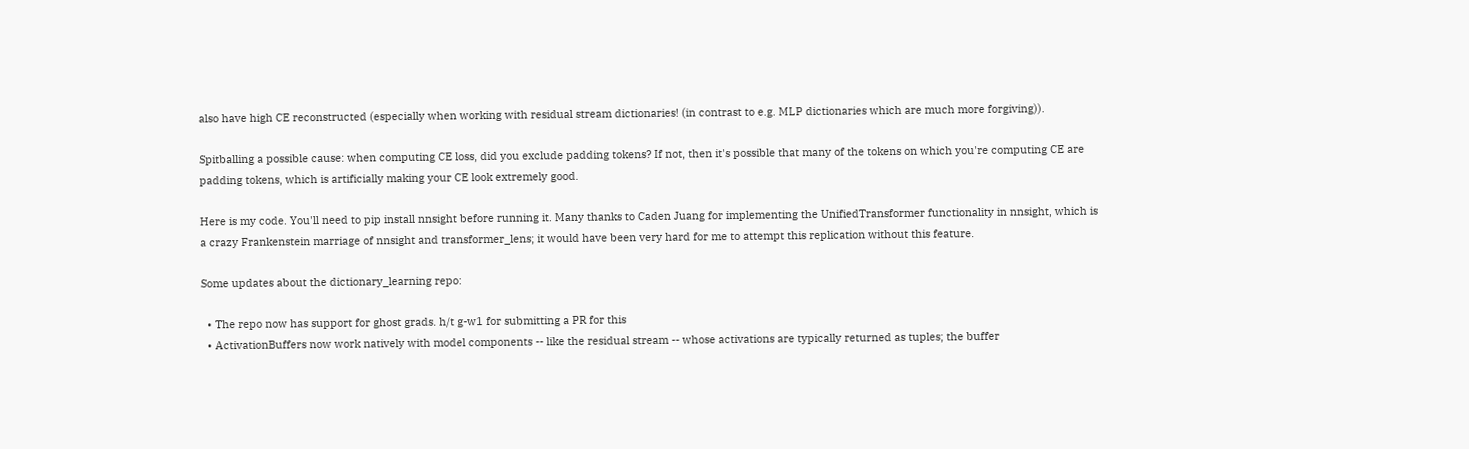also have high CE reconstructed (especially when working with residual stream dictionaries! (in contrast to e.g. MLP dictionaries which are much more forgiving)).

Spitballing a possible cause: when computing CE loss, did you exclude padding tokens? If not, then it's possible that many of the tokens on which you're computing CE are padding tokens, which is artificially making your CE look extremely good.

Here is my code. You'll need to pip install nnsight before running it. Many thanks to Caden Juang for implementing the UnifiedTransformer functionality in nnsight, which is a crazy Frankenstein marriage of nnsight and transformer_lens; it would have been very hard for me to attempt this replication without this feature.

Some updates about the dictionary_learning repo:

  • The repo now has support for ghost grads. h/t g-w1 for submitting a PR for this
  • ActivationBuffers now work natively with model components -- like the residual stream -- whose activations are typically returned as tuples; the buffer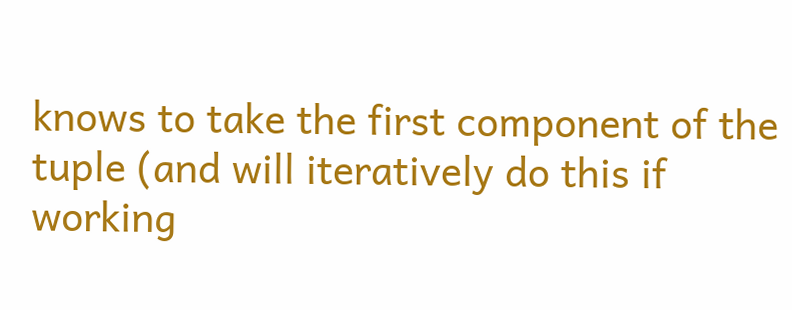knows to take the first component of the tuple (and will iteratively do this if working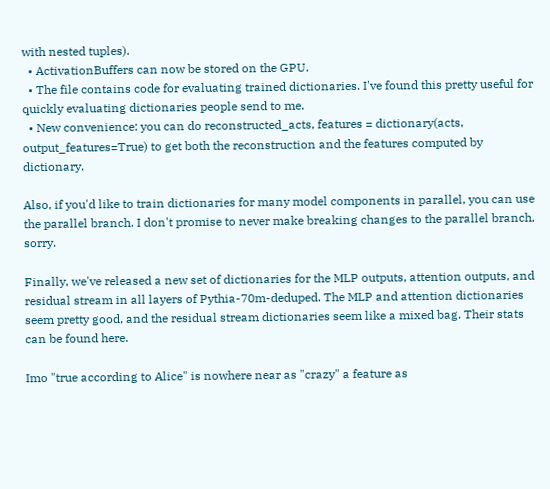with nested tuples).
  • ActivationBuffers can now be stored on the GPU.
  • The file contains code for evaluating trained dictionaries. I've found this pretty useful for quickly evaluating dictionaries people send to me.
  • New convenience: you can do reconstructed_acts, features = dictionary(acts, output_features=True) to get both the reconstruction and the features computed by dictionary.

Also, if you'd like to train dictionaries for many model components in parallel, you can use the parallel branch. I don't promise to never make breaking changes to the parallel branch, sorry.

Finally, we've released a new set of dictionaries for the MLP outputs, attention outputs, and residual stream in all layers of Pythia-70m-deduped. The MLP and attention dictionaries seem pretty good, and the residual stream dictionaries seem like a mixed bag. Their stats can be found here.

Imo "true according to Alice" is nowhere near as "crazy" a feature as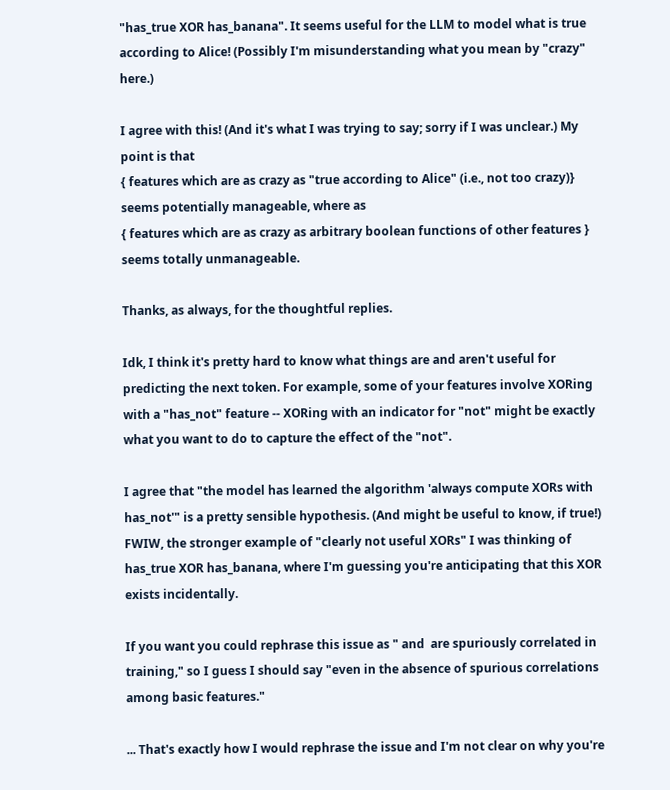"has_true XOR has_banana". It seems useful for the LLM to model what is true according to Alice! (Possibly I'm misunderstanding what you mean by "crazy" here.)

I agree with this! (And it's what I was trying to say; sorry if I was unclear.) My point is that
{ features which are as crazy as "true according to Alice" (i.e., not too crazy)}
seems potentially manageable, where as
{ features which are as crazy as arbitrary boolean functions of other features }
seems totally unmanageable.

Thanks, as always, for the thoughtful replies.

Idk, I think it's pretty hard to know what things are and aren't useful for predicting the next token. For example, some of your features involve XORing with a "has_not" feature -- XORing with an indicator for "not" might be exactly what you want to do to capture the effect of the "not".

I agree that "the model has learned the algorithm 'always compute XORs with has_not'" is a pretty sensible hypothesis. (And might be useful to know, if true!) FWIW, the stronger example of "clearly not useful XORs" I was thinking of has_true XOR has_banana, where I'm guessing you're anticipating that this XOR exists incidentally.

If you want you could rephrase this issue as " and  are spuriously correlated in training," so I guess I should say "even in the absence of spurious correlations among basic features."

... That's exactly how I would rephrase the issue and I'm not clear on why you're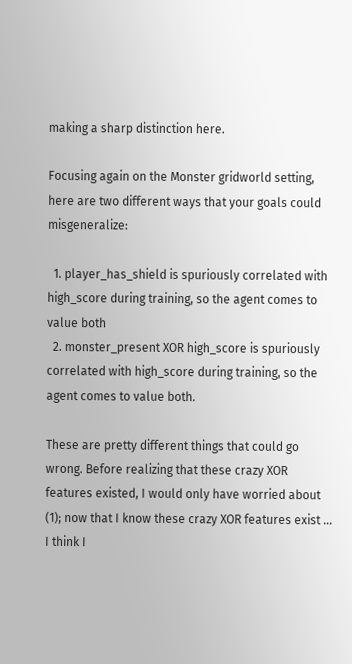making a sharp distinction here.

Focusing again on the Monster gridworld setting, here are two different ways that your goals could misgeneralize:

  1. player_has_shield is spuriously correlated with high_score during training, so the agent comes to value both
  2. monster_present XOR high_score is spuriously correlated with high_score during training, so the agent comes to value both.

These are pretty different things that could go wrong. Before realizing that these crazy XOR features existed, I would only have worried about (1); now that I know these crazy XOR features exist ... I think I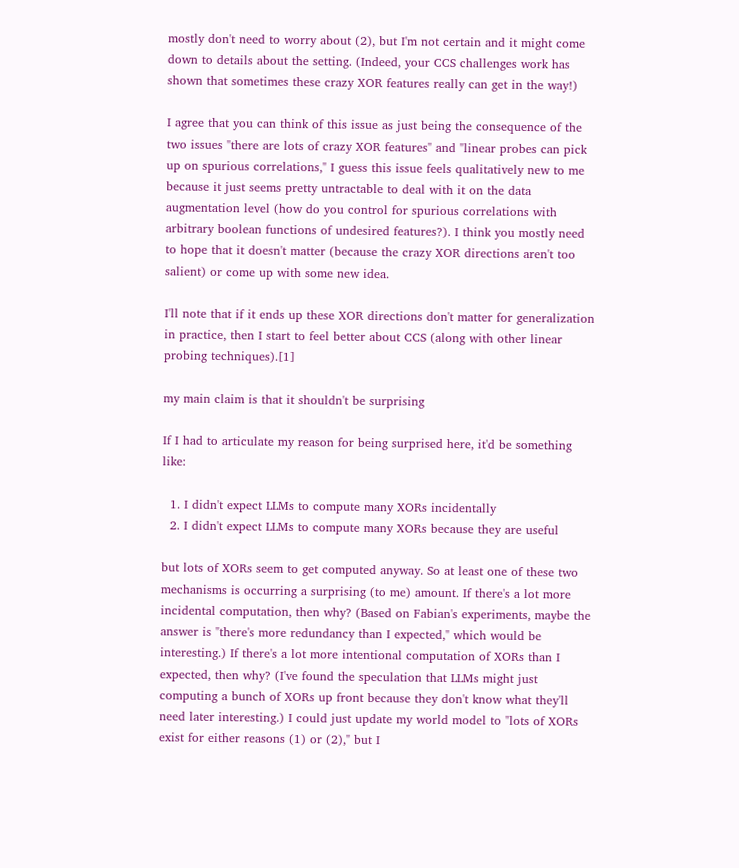mostly don't need to worry about (2), but I'm not certain and it might come down to details about the setting. (Indeed, your CCS challenges work has shown that sometimes these crazy XOR features really can get in the way!)

I agree that you can think of this issue as just being the consequence of the two issues "there are lots of crazy XOR features" and "linear probes can pick up on spurious correlations," I guess this issue feels qualitatively new to me because it just seems pretty untractable to deal with it on the data augmentation level (how do you control for spurious correlations with arbitrary boolean functions of undesired features?). I think you mostly need to hope that it doesn't matter (because the crazy XOR directions aren't too salient) or come up with some new idea.

I'll note that if it ends up these XOR directions don't matter for generalization in practice, then I start to feel better about CCS (along with other linear probing techniques).[1]

my main claim is that it shouldn't be surprising

If I had to articulate my reason for being surprised here, it'd be something like:

  1. I didn't expect LLMs to compute many XORs incidentally
  2. I didn't expect LLMs to compute many XORs because they are useful

but lots of XORs seem to get computed anyway. So at least one of these two mechanisms is occurring a surprising (to me) amount. If there's a lot more incidental computation, then why? (Based on Fabian's experiments, maybe the answer is "there's more redundancy than I expected," which would be interesting.) If there's a lot more intentional computation of XORs than I expected, then why? (I've found the speculation that LLMs might just computing a bunch of XORs up front because they don't know what they'll need later interesting.) I could just update my world model to "lots of XORs exist for either reasons (1) or (2)," but I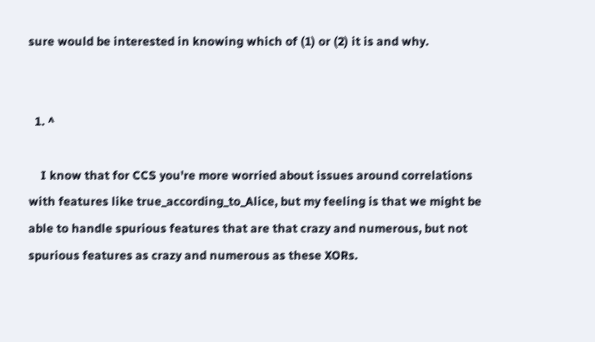sure would be interested in knowing which of (1) or (2) it is and why.


  1. ^

    I know that for CCS you're more worried about issues around correlations with features like true_according_to_Alice, but my feeling is that we might be able to handle spurious features that are that crazy and numerous, but not spurious features as crazy and numerous as these XORs.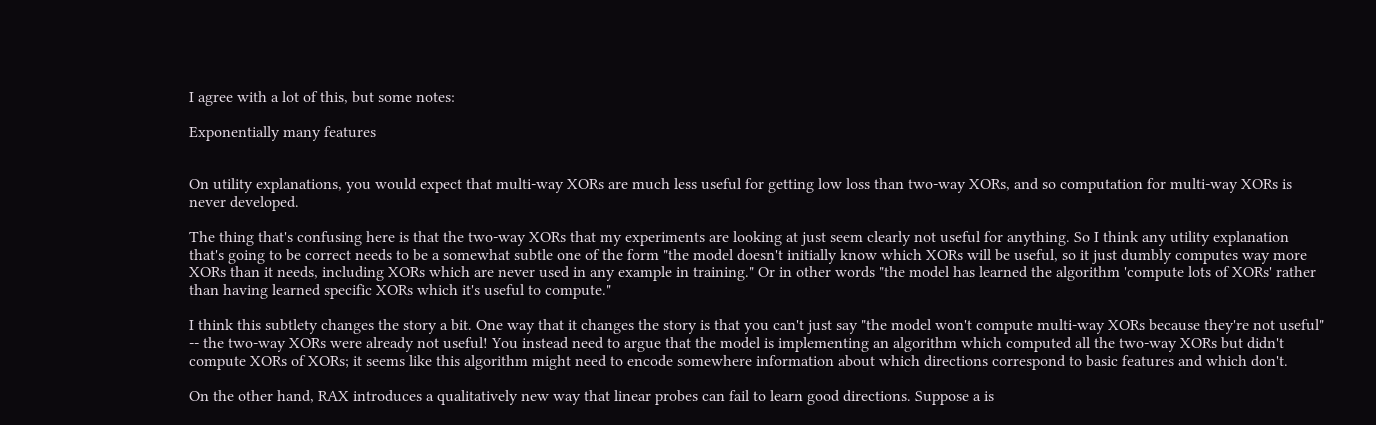I agree with a lot of this, but some notes:

Exponentially many features


On utility explanations, you would expect that multi-way XORs are much less useful for getting low loss than two-way XORs, and so computation for multi-way XORs is never developed.

The thing that's confusing here is that the two-way XORs that my experiments are looking at just seem clearly not useful for anything. So I think any utility explanation that's going to be correct needs to be a somewhat subtle one of the form "the model doesn't initially know which XORs will be useful, so it just dumbly computes way more XORs than it needs, including XORs which are never used in any example in training." Or in other words "the model has learned the algorithm 'compute lots of XORs' rather than having learned specific XORs which it's useful to compute."

I think this subtlety changes the story a bit. One way that it changes the story is that you can't just say "the model won't compute multi-way XORs because they're not useful" -- the two-way XORs were already not useful! You instead need to argue that the model is implementing an algorithm which computed all the two-way XORs but didn't compute XORs of XORs; it seems like this algorithm might need to encode somewhere information about which directions correspond to basic features and which don't.

On the other hand, RAX introduces a qualitatively new way that linear probes can fail to learn good directions. Suppose a is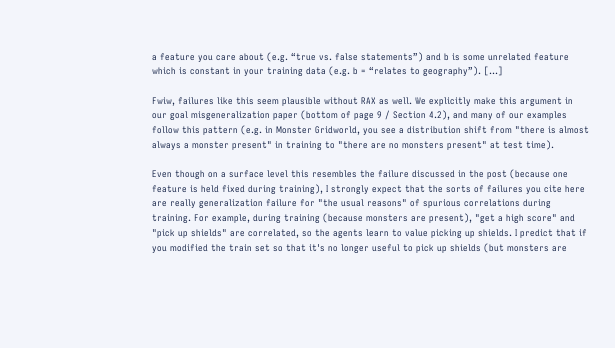a feature you care about (e.g. “true vs. false statements”) and b is some unrelated feature which is constant in your training data (e.g. b = “relates to geography”). [...]

Fwiw, failures like this seem plausible without RAX as well. We explicitly make this argument in our goal misgeneralization paper (bottom of page 9 / Section 4.2), and many of our examples follow this pattern (e.g. in Monster Gridworld, you see a distribution shift from "there is almost always a monster present" in training to "there are no monsters present" at test time).

Even though on a surface level this resembles the failure discussed in the post (because one feature is held fixed during training), I strongly expect that the sorts of failures you cite here are really generalization failure for "the usual reasons" of spurious correlations during training. For example, during training (because monsters are present), "get a high score" and "pick up shields" are correlated, so the agents learn to value picking up shields. I predict that if you modified the train set so that it's no longer useful to pick up shields (but monsters are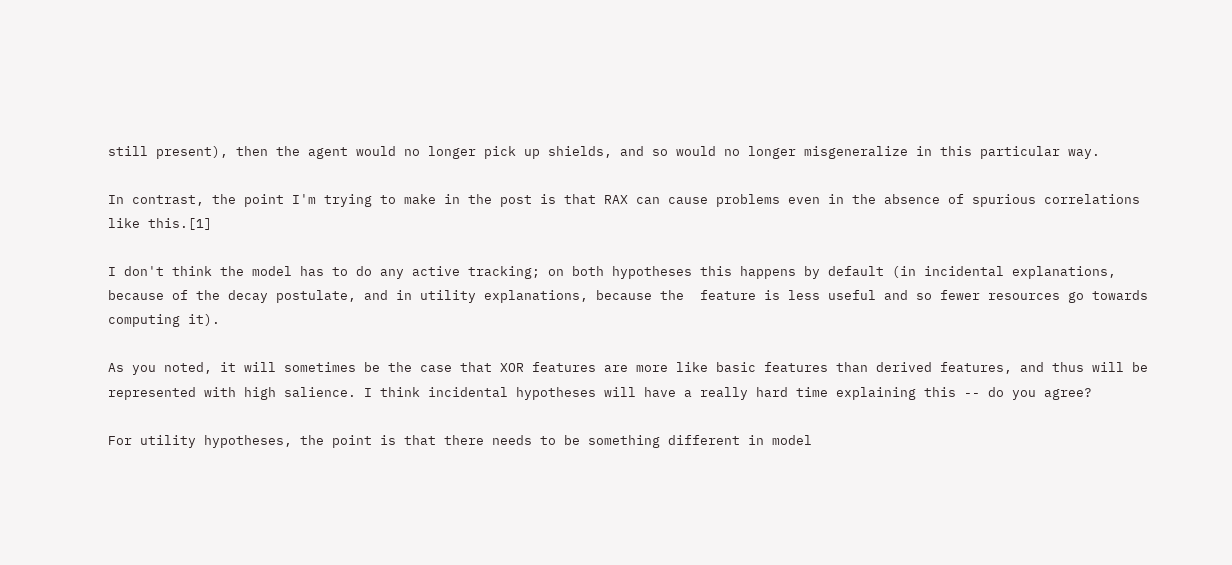still present), then the agent would no longer pick up shields, and so would no longer misgeneralize in this particular way.

In contrast, the point I'm trying to make in the post is that RAX can cause problems even in the absence of spurious correlations like this.[1]

I don't think the model has to do any active tracking; on both hypotheses this happens by default (in incidental explanations, because of the decay postulate, and in utility explanations, because the  feature is less useful and so fewer resources go towards computing it).

As you noted, it will sometimes be the case that XOR features are more like basic features than derived features, and thus will be represented with high salience. I think incidental hypotheses will have a really hard time explaining this -- do you agree?

For utility hypotheses, the point is that there needs to be something different in model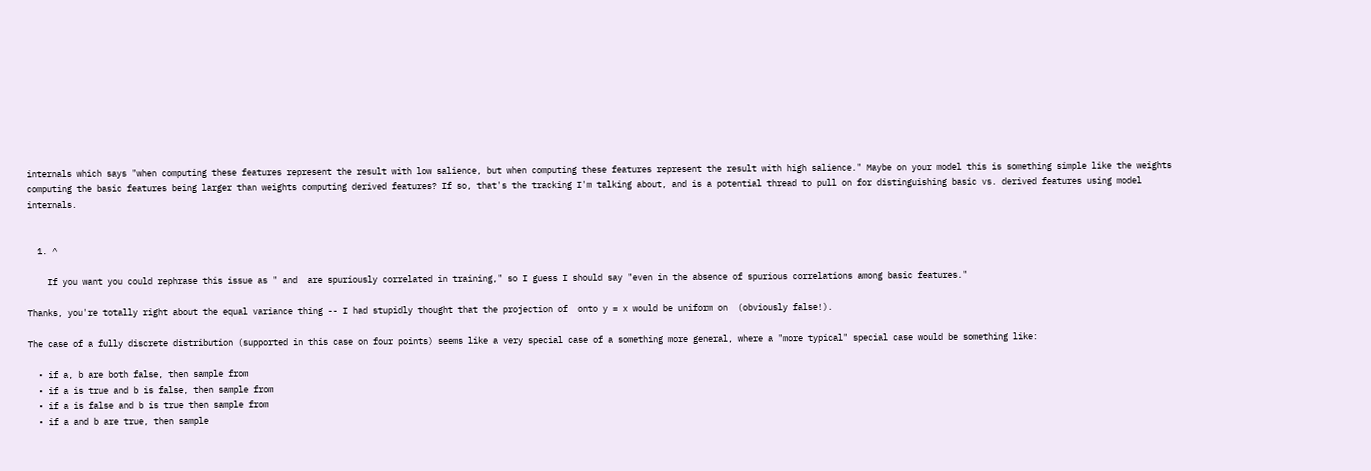internals which says "when computing these features represent the result with low salience, but when computing these features represent the result with high salience." Maybe on your model this is something simple like the weights computing the basic features being larger than weights computing derived features? If so, that's the tracking I'm talking about, and is a potential thread to pull on for distinguishing basic vs. derived features using model internals.


  1. ^

    If you want you could rephrase this issue as " and  are spuriously correlated in training," so I guess I should say "even in the absence of spurious correlations among basic features."

Thanks, you're totally right about the equal variance thing -- I had stupidly thought that the projection of  onto y = x would be uniform on  (obviously false!).

The case of a fully discrete distribution (supported in this case on four points) seems like a very special case of a something more general, where a "more typical" special case would be something like:

  • if a, b are both false, then sample from
  • if a is true and b is false, then sample from
  • if a is false and b is true then sample from
  • if a and b are true, then sample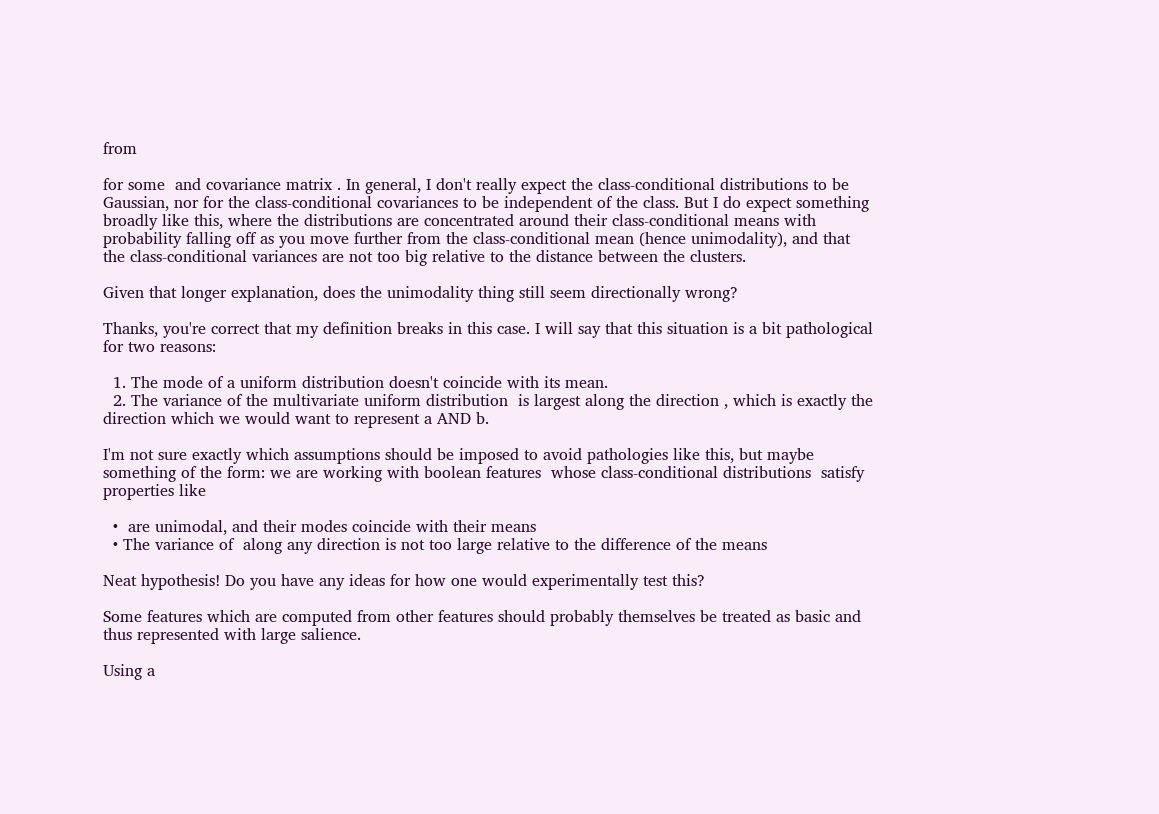from

for some  and covariance matrix . In general, I don't really expect the class-conditional distributions to be Gaussian, nor for the class-conditional covariances to be independent of the class. But I do expect something broadly like this, where the distributions are concentrated around their class-conditional means with probability falling off as you move further from the class-conditional mean (hence unimodality), and that the class-conditional variances are not too big relative to the distance between the clusters.

Given that longer explanation, does the unimodality thing still seem directionally wrong?

Thanks, you're correct that my definition breaks in this case. I will say that this situation is a bit pathological for two reasons:

  1. The mode of a uniform distribution doesn't coincide with its mean.
  2. The variance of the multivariate uniform distribution  is largest along the direction , which is exactly the direction which we would want to represent a AND b.

I'm not sure exactly which assumptions should be imposed to avoid pathologies like this, but maybe something of the form: we are working with boolean features  whose class-conditional distributions  satisfy properties like

  •  are unimodal, and their modes coincide with their means
  • The variance of  along any direction is not too large relative to the difference of the means

Neat hypothesis! Do you have any ideas for how one would experimentally test this?

Some features which are computed from other features should probably themselves be treated as basic and thus represented with large salience.

Using a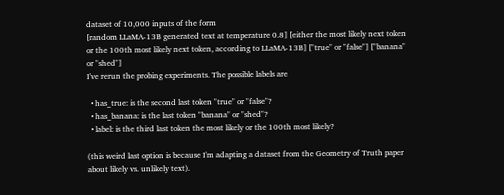dataset of 10,000 inputs of the form
[random LLaMA-13B generated text at temperature 0.8] [either the most likely next token or the 100th most likely next token, according to LLaMA-13B] ["true" or "false"] ["banana" or "shed"]
I've rerun the probing experiments. The possible labels are

  • has_true: is the second last token "true" or "false"?
  • has_banana: is the last token "banana" or "shed"?
  • label: is the third last token the most likely or the 100th most likely?

(this weird last option is because I'm adapting a dataset from the Geometry of Truth paper about likely vs. unlikely text).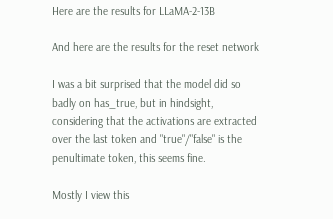Here are the results for LLaMA-2-13B

And here are the results for the reset network

I was a bit surprised that the model did so badly on has_true, but in hindsight, considering that the activations are extracted over the last token and "true"/"false" is the penultimate token, this seems fine.

Mostly I view this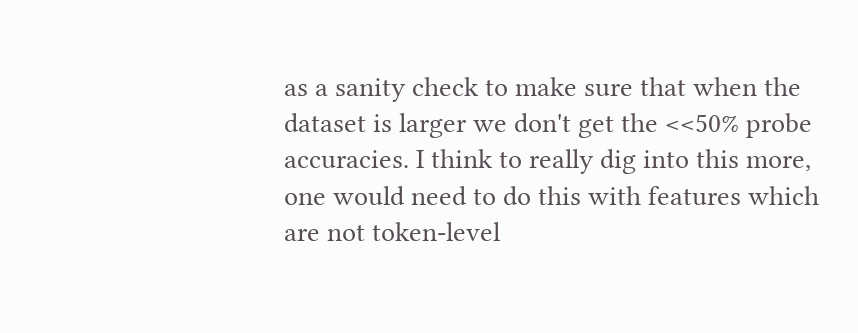as a sanity check to make sure that when the dataset is larger we don't get the <<50% probe accuracies. I think to really dig into this more, one would need to do this with features which are not token-level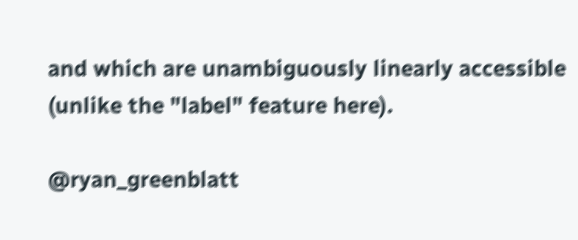and which are unambiguously linearly accessible (unlike the "label" feature here).

@ryan_greenblatt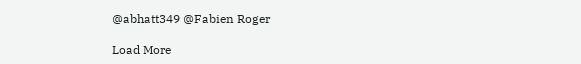@abhatt349 @Fabien Roger

Load More